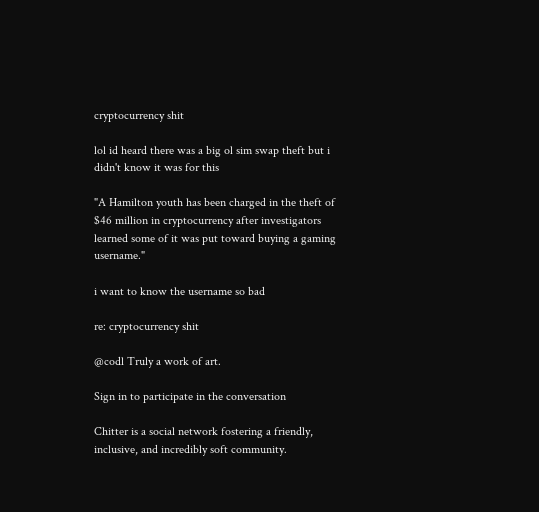cryptocurrency shit

lol id heard there was a big ol sim swap theft but i didn't know it was for this

"A Hamilton youth has been charged in the theft of $46 million in cryptocurrency after investigators learned some of it was put toward buying a gaming username."

i want to know the username so bad

re: cryptocurrency shit

@codl Truly a work of art.

Sign in to participate in the conversation

Chitter is a social network fostering a friendly, inclusive, and incredibly soft community.